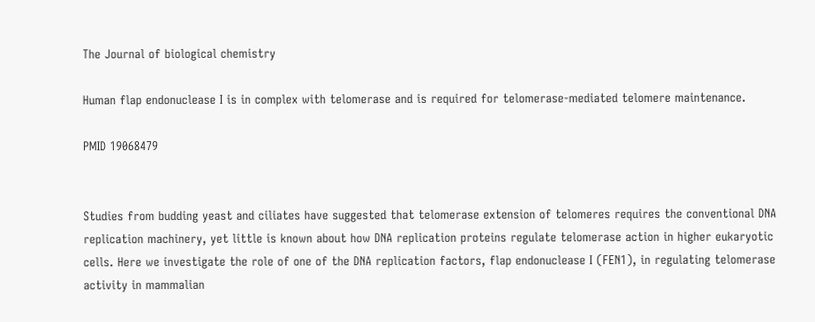The Journal of biological chemistry

Human flap endonuclease I is in complex with telomerase and is required for telomerase-mediated telomere maintenance.

PMID 19068479


Studies from budding yeast and ciliates have suggested that telomerase extension of telomeres requires the conventional DNA replication machinery, yet little is known about how DNA replication proteins regulate telomerase action in higher eukaryotic cells. Here we investigate the role of one of the DNA replication factors, flap endonuclease I (FEN1), in regulating telomerase activity in mammalian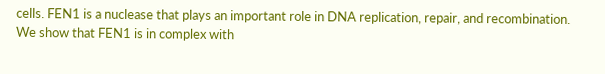cells. FEN1 is a nuclease that plays an important role in DNA replication, repair, and recombination. We show that FEN1 is in complex with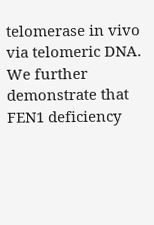telomerase in vivo via telomeric DNA. We further demonstrate that FEN1 deficiency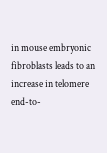in mouse embryonic fibroblasts leads to an increase in telomere end-to-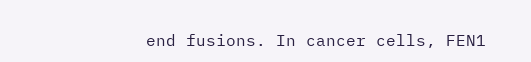end fusions. In cancer cells, FEN1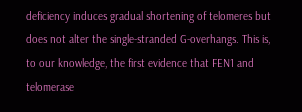deficiency induces gradual shortening of telomeres but does not alter the single-stranded G-overhangs. This is, to our knowledge, the first evidence that FEN1 and telomerase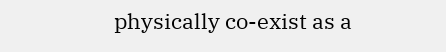physically co-exist as a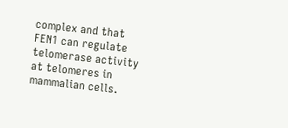complex and that FEN1 can regulate telomerase activity at telomeres in mammalian cells.